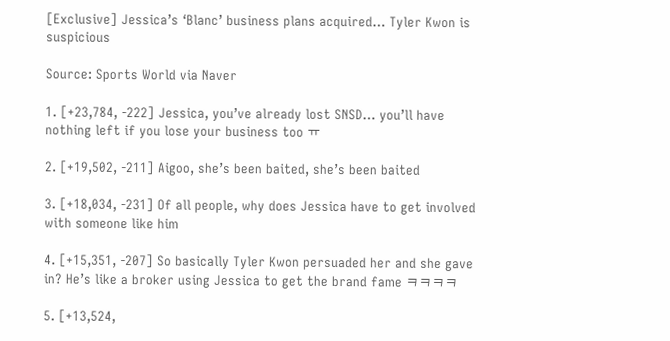[Exclusive] Jessica’s ‘Blanc’ business plans acquired… Tyler Kwon is suspicious

Source: Sports World via Naver

1. [+23,784, -222] Jessica, you’ve already lost SNSD… you’ll have nothing left if you lose your business too ㅠ

2. [+19,502, -211] Aigoo, she’s been baited, she’s been baited

3. [+18,034, -231] Of all people, why does Jessica have to get involved with someone like him

4. [+15,351, -207] So basically Tyler Kwon persuaded her and she gave in? He’s like a broker using Jessica to get the brand fame ㅋㅋㅋㅋ

5. [+13,524,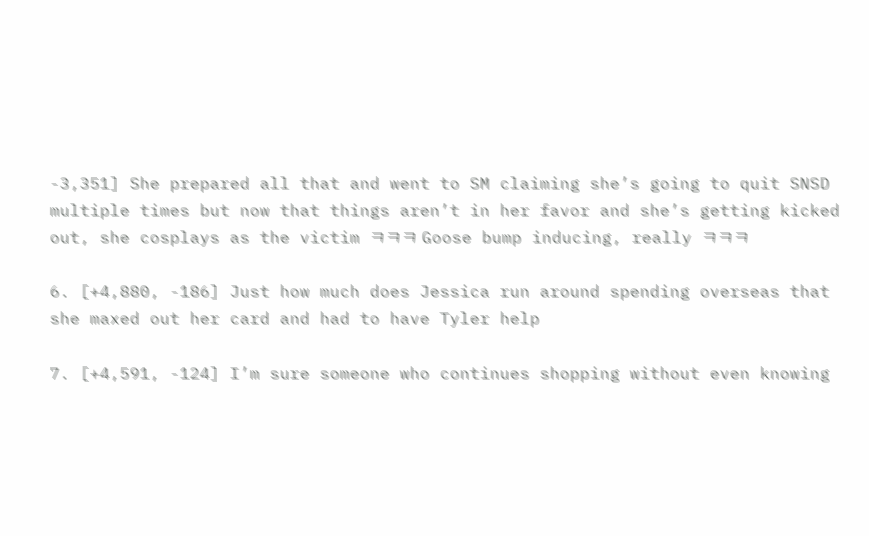-3,351] She prepared all that and went to SM claiming she’s going to quit SNSD multiple times but now that things aren’t in her favor and she’s getting kicked out, she cosplays as the victim ㅋㅋㅋ Goose bump inducing, really ㅋㅋㅋ

6. [+4,880, -186] Just how much does Jessica run around spending overseas that she maxed out her card and had to have Tyler help

7. [+4,591, -124] I’m sure someone who continues shopping without even knowing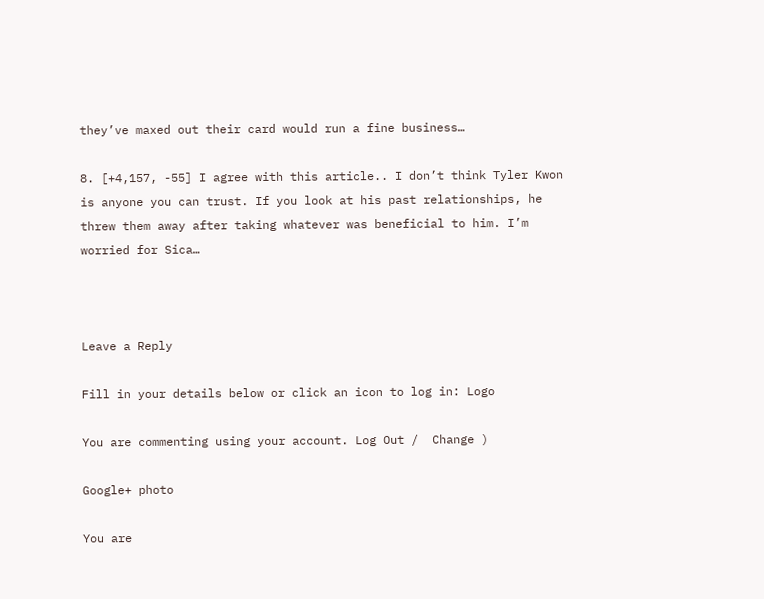they’ve maxed out their card would run a fine business…

8. [+4,157, -55] I agree with this article.. I don’t think Tyler Kwon is anyone you can trust. If you look at his past relationships, he threw them away after taking whatever was beneficial to him. I’m worried for Sica…



Leave a Reply

Fill in your details below or click an icon to log in: Logo

You are commenting using your account. Log Out /  Change )

Google+ photo

You are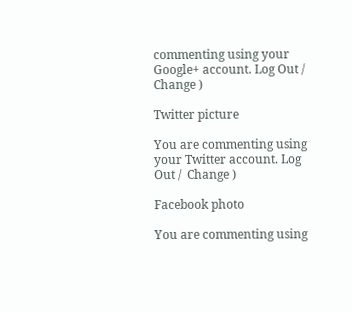commenting using your Google+ account. Log Out /  Change )

Twitter picture

You are commenting using your Twitter account. Log Out /  Change )

Facebook photo

You are commenting using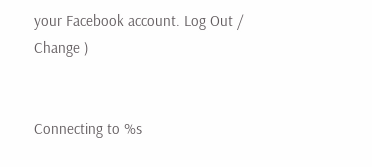your Facebook account. Log Out /  Change )


Connecting to %s